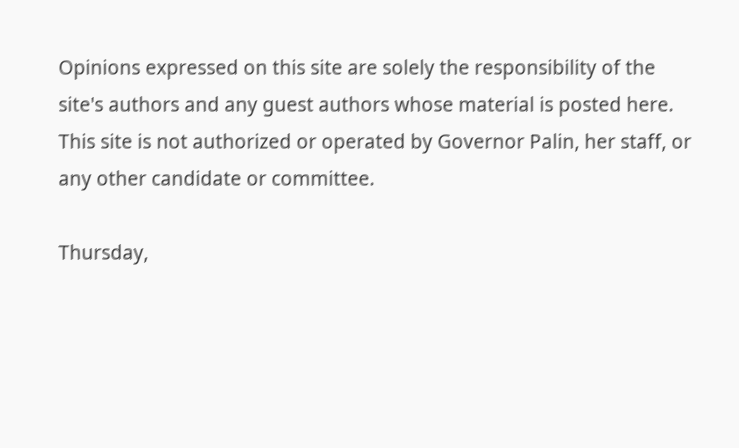Opinions expressed on this site are solely the responsibility of the site's authors and any guest authors whose material is posted here. This site is not authorized or operated by Governor Palin, her staff, or any other candidate or committee.

Thursday,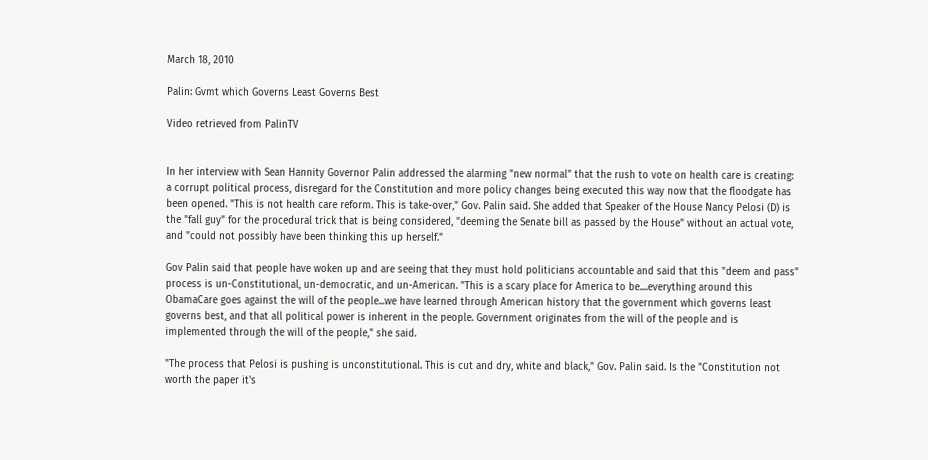March 18, 2010

Palin: Gvmt which Governs Least Governs Best

Video retrieved from PalinTV


In her interview with Sean Hannity Governor Palin addressed the alarming "new normal" that the rush to vote on health care is creating: a corrupt political process, disregard for the Constitution and more policy changes being executed this way now that the floodgate has been opened. "This is not health care reform. This is take-over," Gov. Palin said. She added that Speaker of the House Nancy Pelosi (D) is the "fall guy" for the procedural trick that is being considered, "deeming the Senate bill as passed by the House" without an actual vote, and "could not possibly have been thinking this up herself."

Gov Palin said that people have woken up and are seeing that they must hold politicians accountable and said that this "deem and pass" process is un-Constitutional, un-democratic, and un-American. "This is a scary place for America to be....everything around this ObamaCare goes against the will of the people...we have learned through American history that the government which governs least governs best, and that all political power is inherent in the people. Government originates from the will of the people and is implemented through the will of the people," she said.

"The process that Pelosi is pushing is unconstitutional. This is cut and dry, white and black," Gov. Palin said. Is the "Constitution not worth the paper it's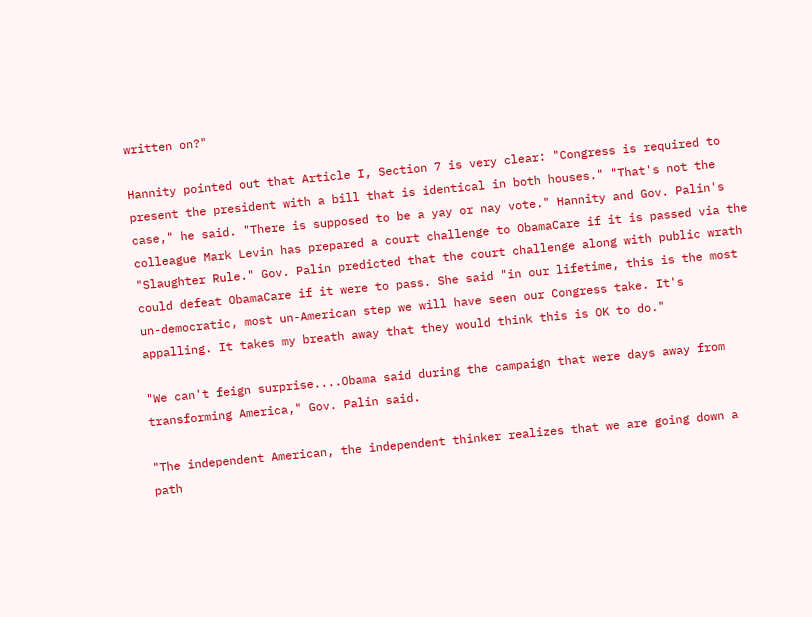written on?"

Hannity pointed out that Article I, Section 7 is very clear: "Congress is required to present the president with a bill that is identical in both houses." "That's not the case," he said. "There is supposed to be a yay or nay vote." Hannity and Gov. Palin's colleague Mark Levin has prepared a court challenge to ObamaCare if it is passed via the "Slaughter Rule." Gov. Palin predicted that the court challenge along with public wrath could defeat ObamaCare if it were to pass. She said "in our lifetime, this is the most un-democratic, most un-American step we will have seen our Congress take. It's appalling. It takes my breath away that they would think this is OK to do."

"We can't feign surprise....Obama said during the campaign that were days away from transforming America," Gov. Palin said.

"The independent American, the independent thinker realizes that we are going down a path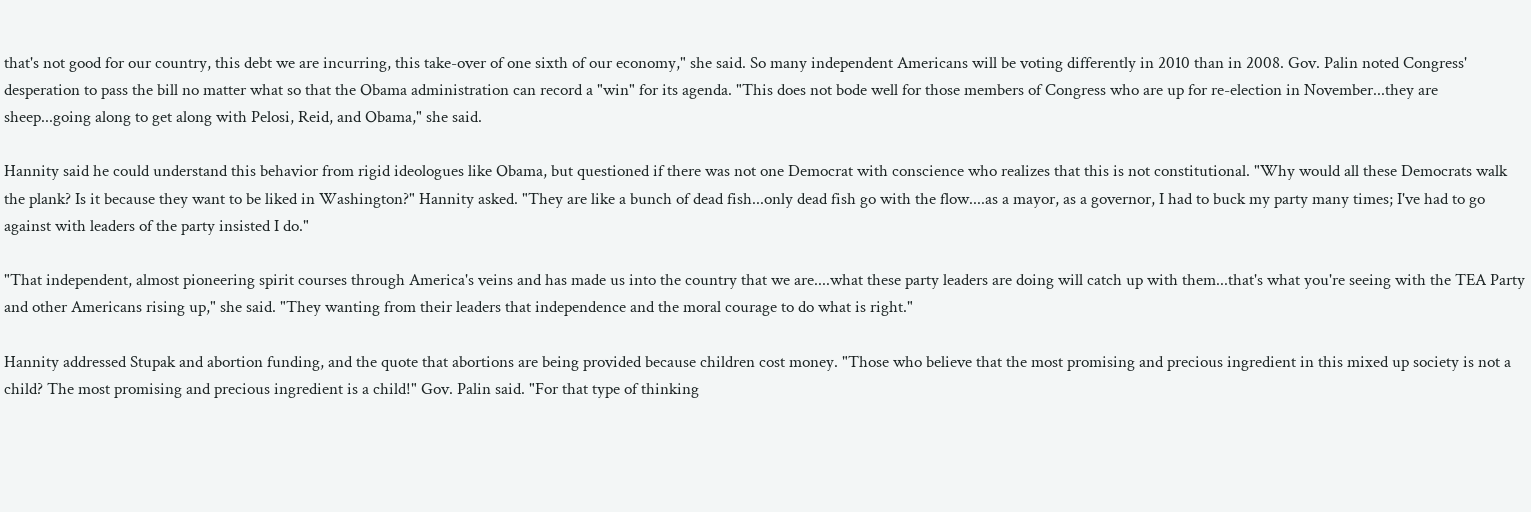that's not good for our country, this debt we are incurring, this take-over of one sixth of our economy," she said. So many independent Americans will be voting differently in 2010 than in 2008. Gov. Palin noted Congress' desperation to pass the bill no matter what so that the Obama administration can record a "win" for its agenda. "This does not bode well for those members of Congress who are up for re-election in November...they are sheep...going along to get along with Pelosi, Reid, and Obama," she said.

Hannity said he could understand this behavior from rigid ideologues like Obama, but questioned if there was not one Democrat with conscience who realizes that this is not constitutional. "Why would all these Democrats walk the plank? Is it because they want to be liked in Washington?" Hannity asked. "They are like a bunch of dead fish...only dead fish go with the flow....as a mayor, as a governor, I had to buck my party many times; I've had to go against with leaders of the party insisted I do."

"That independent, almost pioneering spirit courses through America's veins and has made us into the country that we are....what these party leaders are doing will catch up with them...that's what you're seeing with the TEA Party and other Americans rising up," she said. "They wanting from their leaders that independence and the moral courage to do what is right."

Hannity addressed Stupak and abortion funding, and the quote that abortions are being provided because children cost money. "Those who believe that the most promising and precious ingredient in this mixed up society is not a child? The most promising and precious ingredient is a child!" Gov. Palin said. "For that type of thinking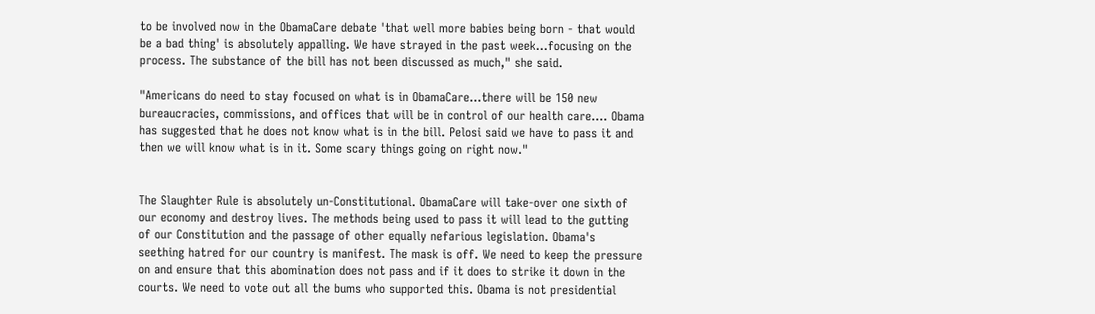to be involved now in the ObamaCare debate 'that well more babies being born - that would be a bad thing' is absolutely appalling. We have strayed in the past week...focusing on the process. The substance of the bill has not been discussed as much," she said.

"Americans do need to stay focused on what is in ObamaCare...there will be 150 new bureaucracies, commissions, and offices that will be in control of our health care.... Obama has suggested that he does not know what is in the bill. Pelosi said we have to pass it and then we will know what is in it. Some scary things going on right now."


The Slaughter Rule is absolutely un-Constitutional. ObamaCare will take-over one sixth of our economy and destroy lives. The methods being used to pass it will lead to the gutting of our Constitution and the passage of other equally nefarious legislation. Obama's seething hatred for our country is manifest. The mask is off. We need to keep the pressure on and ensure that this abomination does not pass and if it does to strike it down in the courts. We need to vote out all the bums who supported this. Obama is not presidential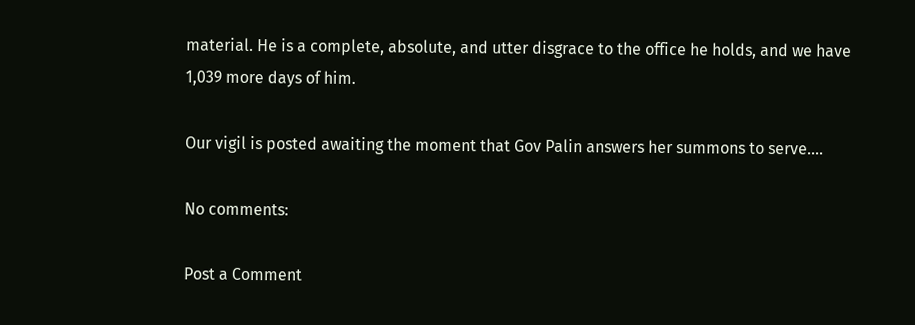material. He is a complete, absolute, and utter disgrace to the office he holds, and we have 1,039 more days of him.

Our vigil is posted awaiting the moment that Gov Palin answers her summons to serve....

No comments:

Post a Comment